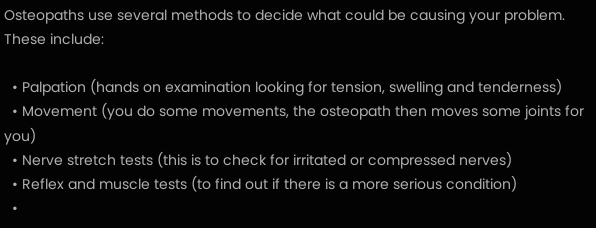Osteopaths use several methods to decide what could be causing your problem. These include:

  • Palpation (hands on examination looking for tension, swelling and tenderness)
  • Movement (you do some movements, the osteopath then moves some joints for you)
  • Nerve stretch tests (this is to check for irritated or compressed nerves)
  • Reflex and muscle tests (to find out if there is a more serious condition)
  •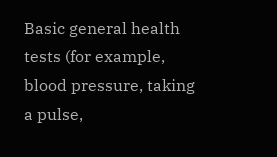Basic general health tests (for example, blood pressure, taking a pulse,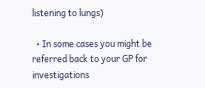listening to lungs)

  • In some cases you might be referred back to your GP for investigations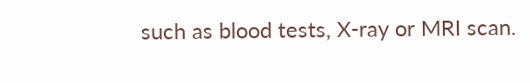such as blood tests, X-ray or MRI scan.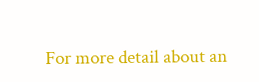For more detail about an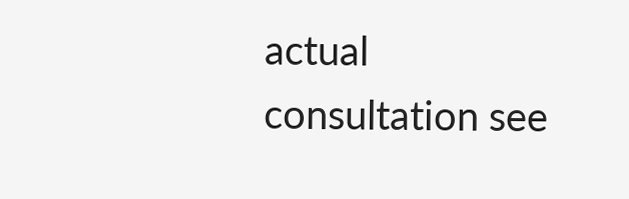actual consultation see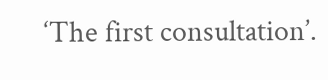‘The first consultation’.